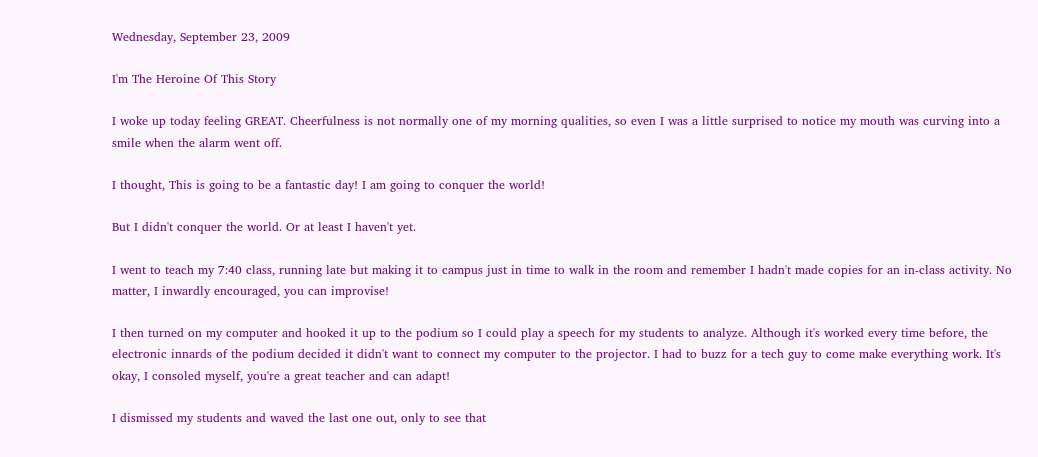Wednesday, September 23, 2009

I'm The Heroine Of This Story

I woke up today feeling GREAT. Cheerfulness is not normally one of my morning qualities, so even I was a little surprised to notice my mouth was curving into a smile when the alarm went off.

I thought, This is going to be a fantastic day! I am going to conquer the world!

But I didn't conquer the world. Or at least I haven't yet.

I went to teach my 7:40 class, running late but making it to campus just in time to walk in the room and remember I hadn't made copies for an in-class activity. No matter, I inwardly encouraged, you can improvise!

I then turned on my computer and hooked it up to the podium so I could play a speech for my students to analyze. Although it's worked every time before, the electronic innards of the podium decided it didn't want to connect my computer to the projector. I had to buzz for a tech guy to come make everything work. It's okay, I consoled myself, you're a great teacher and can adapt!

I dismissed my students and waved the last one out, only to see that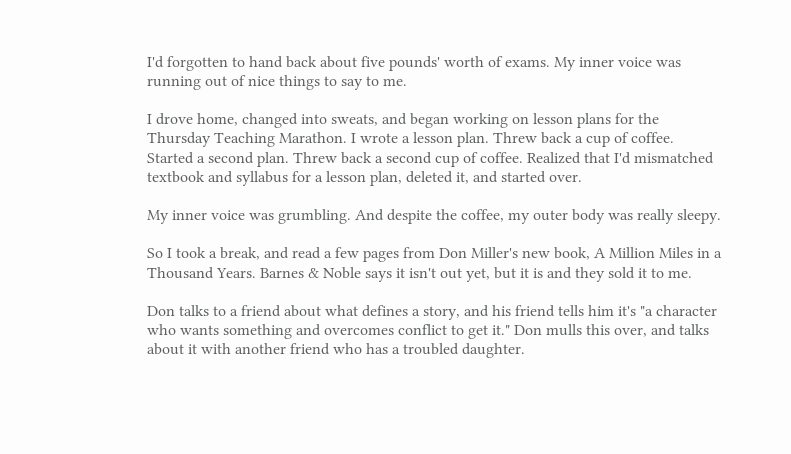I'd forgotten to hand back about five pounds' worth of exams. My inner voice was running out of nice things to say to me.

I drove home, changed into sweats, and began working on lesson plans for the Thursday Teaching Marathon. I wrote a lesson plan. Threw back a cup of coffee. Started a second plan. Threw back a second cup of coffee. Realized that I'd mismatched textbook and syllabus for a lesson plan, deleted it, and started over.

My inner voice was grumbling. And despite the coffee, my outer body was really sleepy.

So I took a break, and read a few pages from Don Miller's new book, A Million Miles in a Thousand Years. Barnes & Noble says it isn't out yet, but it is and they sold it to me.

Don talks to a friend about what defines a story, and his friend tells him it's "a character who wants something and overcomes conflict to get it." Don mulls this over, and talks about it with another friend who has a troubled daughter.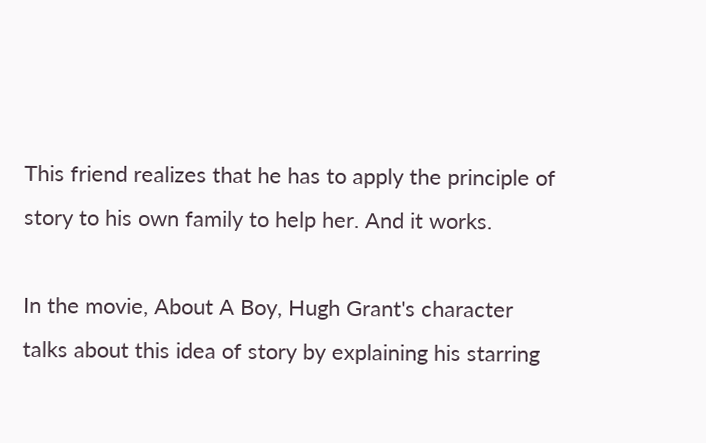This friend realizes that he has to apply the principle of story to his own family to help her. And it works.

In the movie, About A Boy, Hugh Grant's character talks about this idea of story by explaining his starring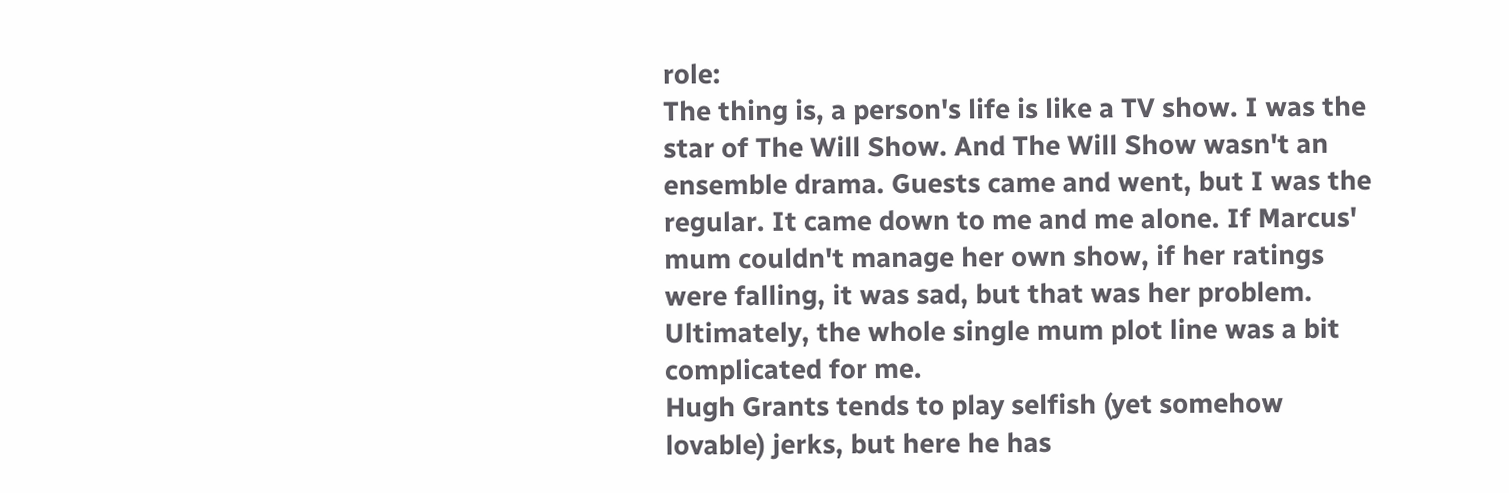role:
The thing is, a person's life is like a TV show. I was the star of The Will Show. And The Will Show wasn't an ensemble drama. Guests came and went, but I was the regular. It came down to me and me alone. If Marcus' mum couldn't manage her own show, if her ratings were falling, it was sad, but that was her problem. Ultimately, the whole single mum plot line was a bit complicated for me.
Hugh Grants tends to play selfish (yet somehow lovable) jerks, but here he has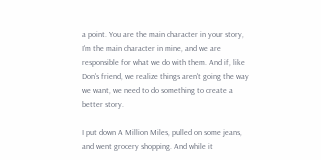a point. You are the main character in your story, I'm the main character in mine, and we are responsible for what we do with them. And if, like Don's friend, we realize things aren't going the way we want, we need to do something to create a better story.

I put down A Million Miles, pulled on some jeans, and went grocery shopping. And while it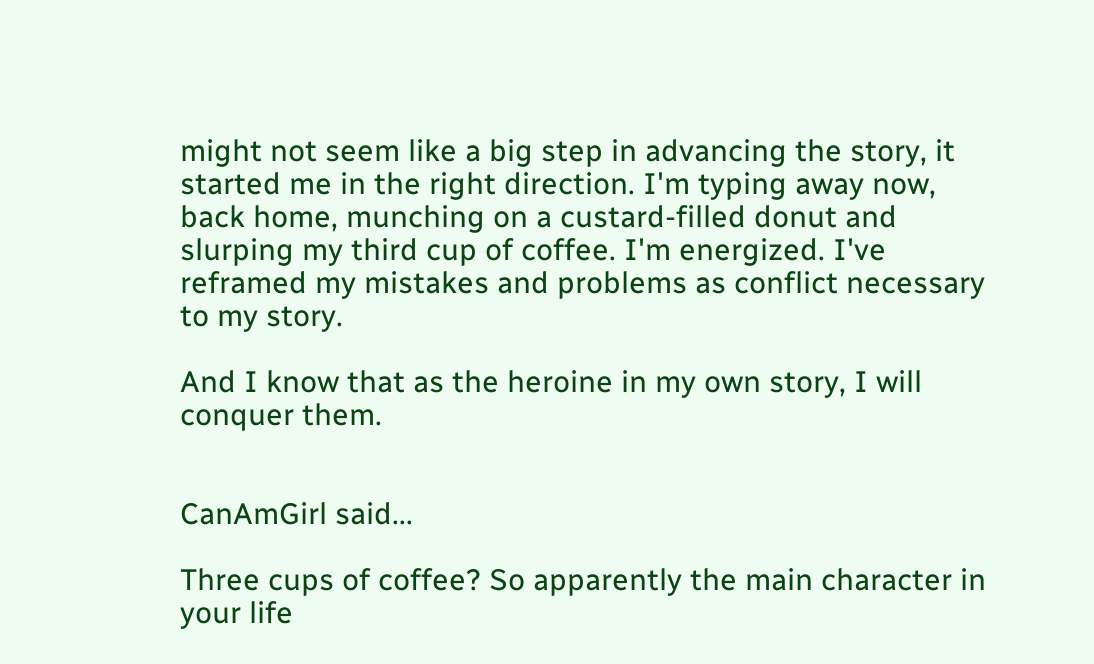might not seem like a big step in advancing the story, it started me in the right direction. I'm typing away now, back home, munching on a custard-filled donut and slurping my third cup of coffee. I'm energized. I've reframed my mistakes and problems as conflict necessary to my story.

And I know that as the heroine in my own story, I will conquer them.


CanAmGirl said...

Three cups of coffee? So apparently the main character in your life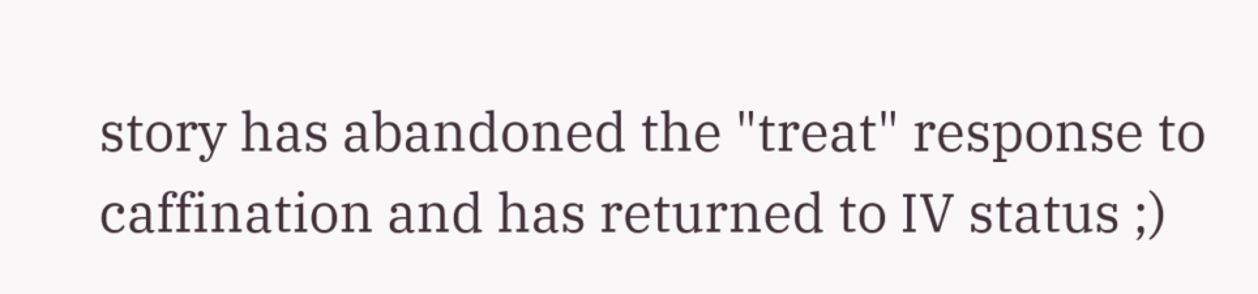story has abandoned the "treat" response to caffination and has returned to IV status ;)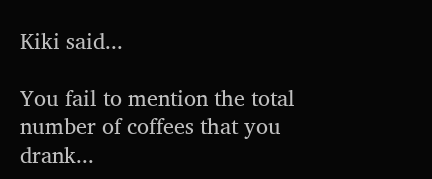Kiki said...

You fail to mention the total number of coffees that you drank...